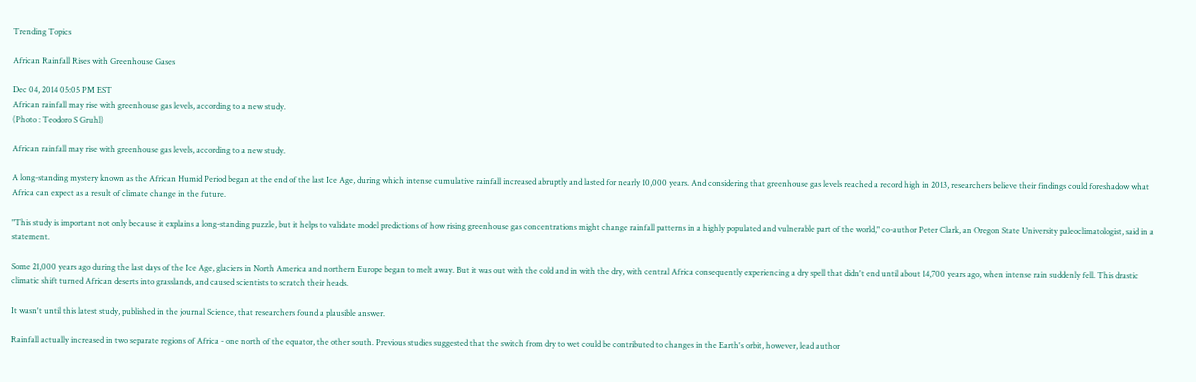Trending Topics

African Rainfall Rises with Greenhouse Gases

Dec 04, 2014 05:05 PM EST
African rainfall may rise with greenhouse gas levels, according to a new study.
(Photo : Teodoro S Gruhl)

African rainfall may rise with greenhouse gas levels, according to a new study.

A long-standing mystery known as the African Humid Period began at the end of the last Ice Age, during which intense cumulative rainfall increased abruptly and lasted for nearly 10,000 years. And considering that greenhouse gas levels reached a record high in 2013, researchers believe their findings could foreshadow what Africa can expect as a result of climate change in the future.

"This study is important not only because it explains a long-standing puzzle, but it helps to validate model predictions of how rising greenhouse gas concentrations might change rainfall patterns in a highly populated and vulnerable part of the world," co-author Peter Clark, an Oregon State University paleoclimatologist, said in a statement.

Some 21,000 years ago during the last days of the Ice Age, glaciers in North America and northern Europe began to melt away. But it was out with the cold and in with the dry, with central Africa consequently experiencing a dry spell that didn't end until about 14,700 years ago, when intense rain suddenly fell. This drastic climatic shift turned African deserts into grasslands, and caused scientists to scratch their heads.

It wasn't until this latest study, published in the journal Science, that researchers found a plausible answer.

Rainfall actually increased in two separate regions of Africa - one north of the equator, the other south. Previous studies suggested that the switch from dry to wet could be contributed to changes in the Earth's orbit, however, lead author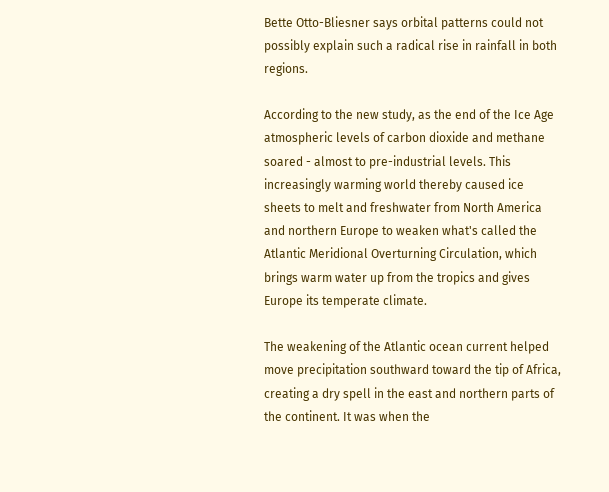Bette Otto-Bliesner says orbital patterns could not possibly explain such a radical rise in rainfall in both regions.

According to the new study, as the end of the Ice Age atmospheric levels of carbon dioxide and methane soared - almost to pre-industrial levels. This increasingly warming world thereby caused ice sheets to melt and freshwater from North America and northern Europe to weaken what's called the Atlantic Meridional Overturning Circulation, which brings warm water up from the tropics and gives Europe its temperate climate.

The weakening of the Atlantic ocean current helped move precipitation southward toward the tip of Africa, creating a dry spell in the east and northern parts of the continent. It was when the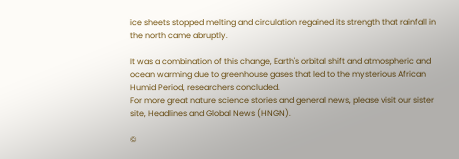ice sheets stopped melting and circulation regained its strength that rainfall in the north came abruptly.

It was a combination of this change, Earth's orbital shift and atmospheric and ocean warming due to greenhouse gases that led to the mysterious African Humid Period, researchers concluded.
For more great nature science stories and general news, please visit our sister site, Headlines and Global News (HNGN).

©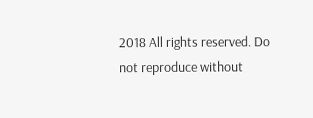2018 All rights reserved. Do not reproduce without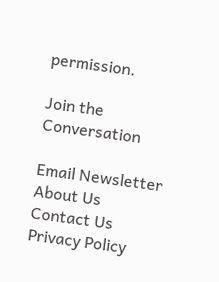permission.

Join the Conversation

Email Newsletter
About Us Contact Us Privacy Policy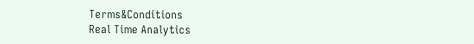Terms&Conditions
Real Time Analytics